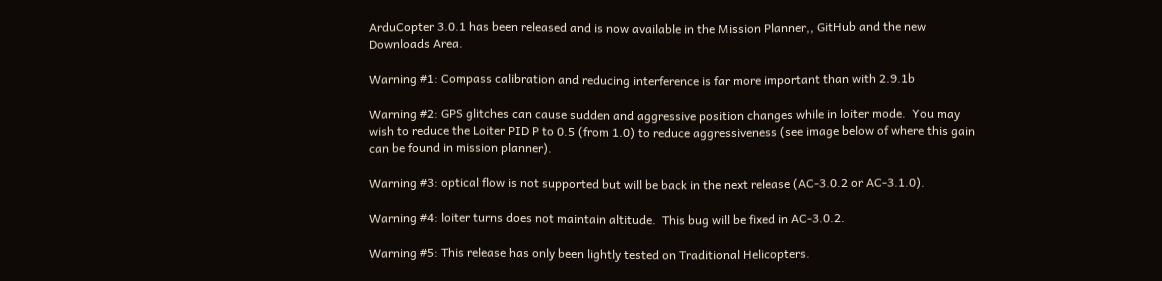ArduCopter 3.0.1 has been released and is now available in the Mission Planner,, GitHub and the new Downloads Area.

Warning #1: Compass calibration and reducing interference is far more important than with 2.9.1b

Warning #2: GPS glitches can cause sudden and aggressive position changes while in loiter mode.  You may wish to reduce the Loiter PID P to 0.5 (from 1.0) to reduce aggressiveness (see image below of where this gain can be found in mission planner).

Warning #3: optical flow is not supported but will be back in the next release (AC-3.0.2 or AC-3.1.0).

Warning #4: loiter turns does not maintain altitude.  This bug will be fixed in AC-3.0.2.

Warning #5: This release has only been lightly tested on Traditional Helicopters.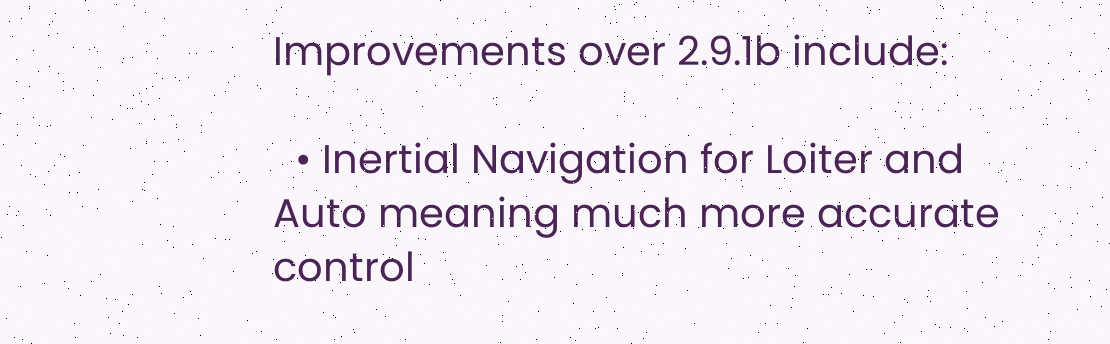Improvements over 2.9.1b include:

  • Inertial Navigation for Loiter and Auto meaning much more accurate control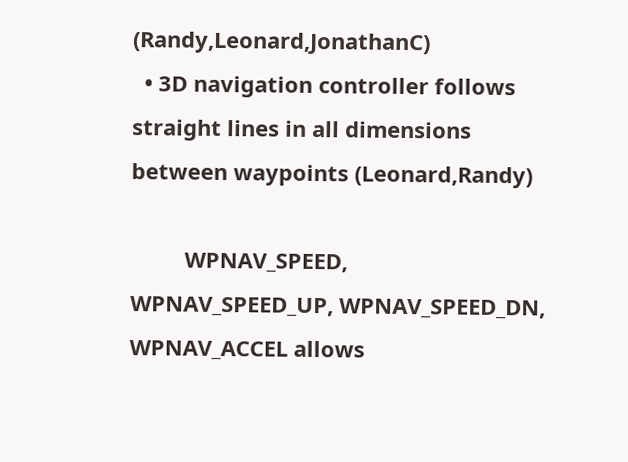(Randy,Leonard,JonathanC)
  • 3D navigation controller follows straight lines in all dimensions between waypoints (Leonard,Randy)

         WPNAV_SPEED, WPNAV_SPEED_UP, WPNAV_SPEED_DN, WPNAV_ACCEL allows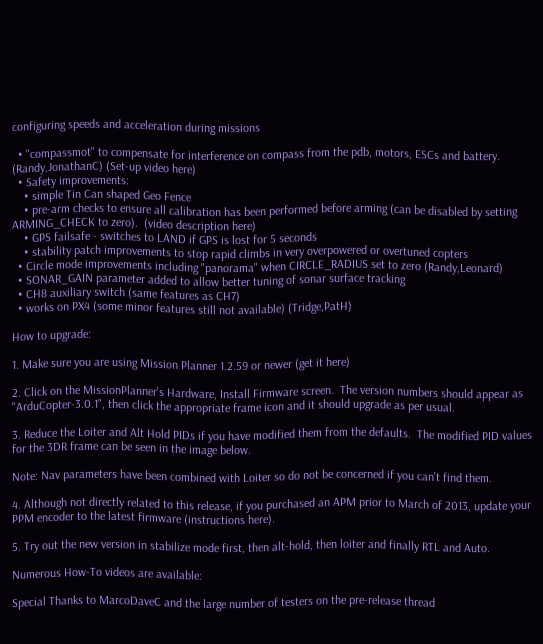configuring speeds and acceleration during missions

  • "compassmot" to compensate for interference on compass from the pdb, motors, ESCs and battery.  (Randy,JonathanC) (Set-up video here)
  • Safety improvements:
    • simple Tin Can shaped Geo Fence
    • pre-arm checks to ensure all calibration has been performed before arming (can be disabled by setting ARMING_CHECK to zero).  (video description here)
    • GPS failsafe - switches to LAND if GPS is lost for 5 seconds
    • stability patch improvements to stop rapid climbs in very overpowered or overtuned copters
  • Circle mode improvements including "panorama" when CIRCLE_RADIUS set to zero (Randy,Leonard)
  • SONAR_GAIN parameter added to allow better tuning of sonar surface tracking
  • CH8 auxiliary switch (same features as CH7)
  • works on PX4 (some minor features still not available) (Tridge,PatH)

How to upgrade:

1. Make sure you are using Mission Planner 1.2.59 or newer (get it here)

2. Click on the MissionPlanner's Hardware, Install Firmware screen.  The version numbers should appear as "ArduCopter-3.0.1", then click the appropriate frame icon and it should upgrade as per usual.

3. Reduce the Loiter and Alt Hold PIDs if you have modified them from the defaults.  The modified PID values for the 3DR frame can be seen in the image below.

Note: Nav parameters have been combined with Loiter so do not be concerned if you can't find them.

4. Although not directly related to this release, if you purchased an APM prior to March of 2013, update your PPM encoder to the latest firmware (instructions here).

5. Try out the new version in stabilize mode first, then alt-hold, then loiter and finally RTL and Auto.

Numerous How-To videos are available:

Special Thanks to MarcoDaveC and the large number of testers on the pre-release thread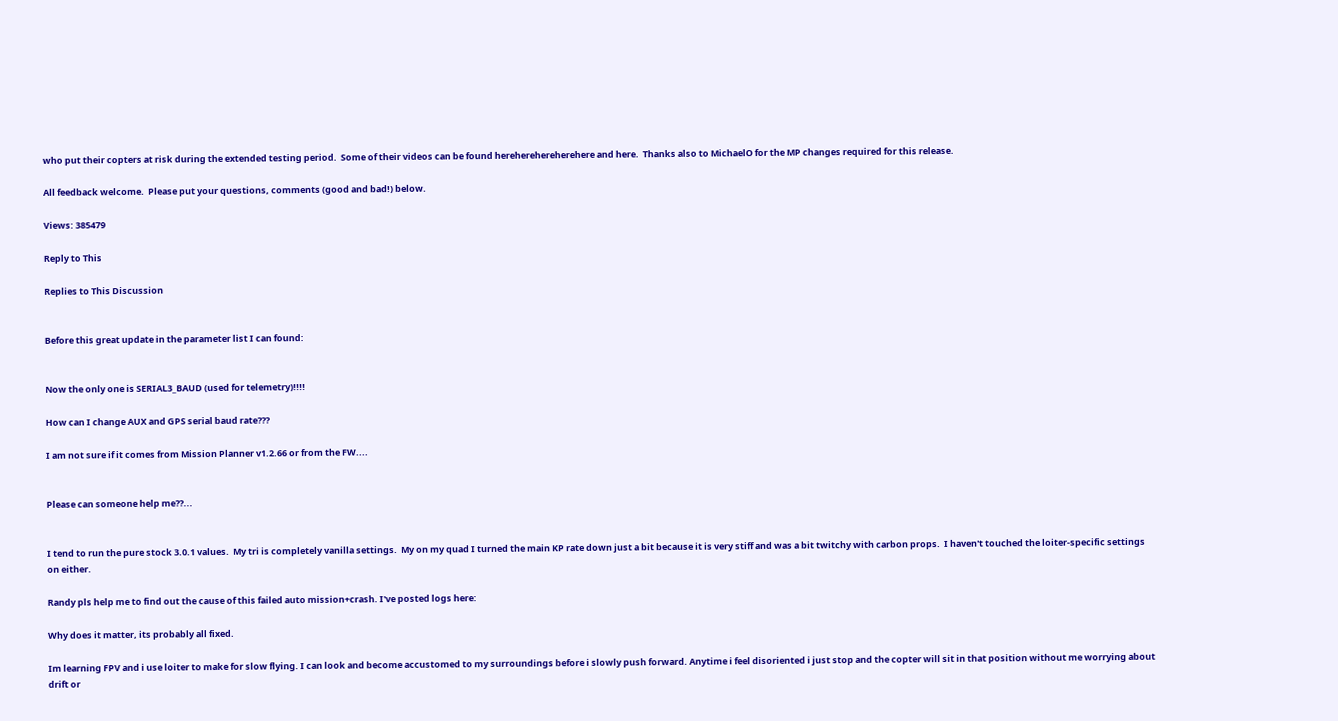who put their copters at risk during the extended testing period.  Some of their videos can be found hereherehereherehere and here.  Thanks also to MichaelO for the MP changes required for this release.

All feedback welcome.  Please put your questions, comments (good and bad!) below.

Views: 385479

Reply to This

Replies to This Discussion


Before this great update in the parameter list I can found:


Now the only one is SERIAL3_BAUD (used for telemetry)!!!!

How can I change AUX and GPS serial baud rate???

I am not sure if it comes from Mission Planner v1.2.66 or from the FW....


Please can someone help me??...


I tend to run the pure stock 3.0.1 values.  My tri is completely vanilla settings.  My on my quad I turned the main KP rate down just a bit because it is very stiff and was a bit twitchy with carbon props.  I haven't touched the loiter-specific settings on either.

Randy pls help me to find out the cause of this failed auto mission+crash. I've posted logs here:

Why does it matter, its probably all fixed.

Im learning FPV and i use loiter to make for slow flying. I can look and become accustomed to my surroundings before i slowly push forward. Anytime i feel disoriented i just stop and the copter will sit in that position without me worrying about drift or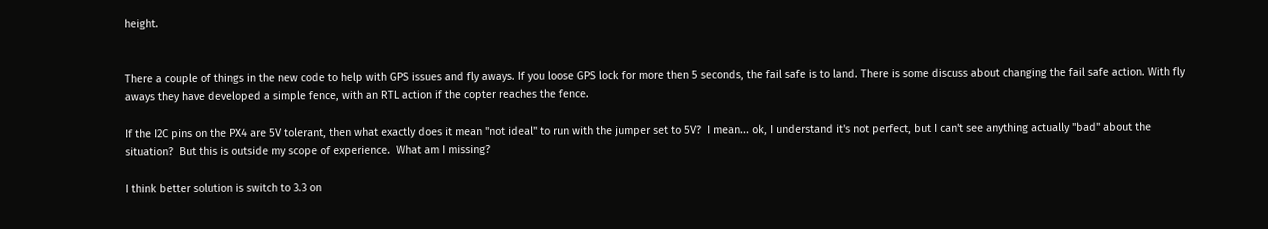height.


There a couple of things in the new code to help with GPS issues and fly aways. If you loose GPS lock for more then 5 seconds, the fail safe is to land. There is some discuss about changing the fail safe action. With fly aways they have developed a simple fence, with an RTL action if the copter reaches the fence.

If the I2C pins on the PX4 are 5V tolerant, then what exactly does it mean "not ideal" to run with the jumper set to 5V?  I mean... ok, I understand it's not perfect, but I can't see anything actually "bad" about the situation?  But this is outside my scope of experience.  What am I missing?

I think better solution is switch to 3.3 on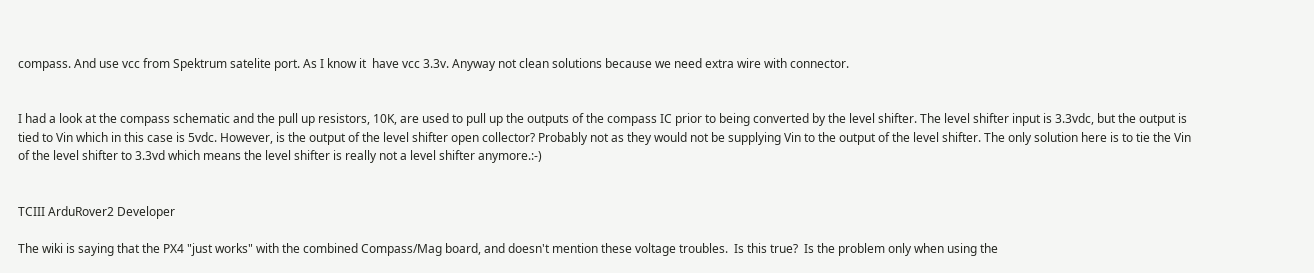compass. And use vcc from Spektrum satelite port. As I know it  have vcc 3.3v. Anyway not clean solutions because we need extra wire with connector.


I had a look at the compass schematic and the pull up resistors, 10K, are used to pull up the outputs of the compass IC prior to being converted by the level shifter. The level shifter input is 3.3vdc, but the output is tied to Vin which in this case is 5vdc. However, is the output of the level shifter open collector? Probably not as they would not be supplying Vin to the output of the level shifter. The only solution here is to tie the Vin of the level shifter to 3.3vd which means the level shifter is really not a level shifter anymore.:-)


TCIII ArduRover2 Developer

The wiki is saying that the PX4 "just works" with the combined Compass/Mag board, and doesn't mention these voltage troubles.  Is this true?  Is the problem only when using the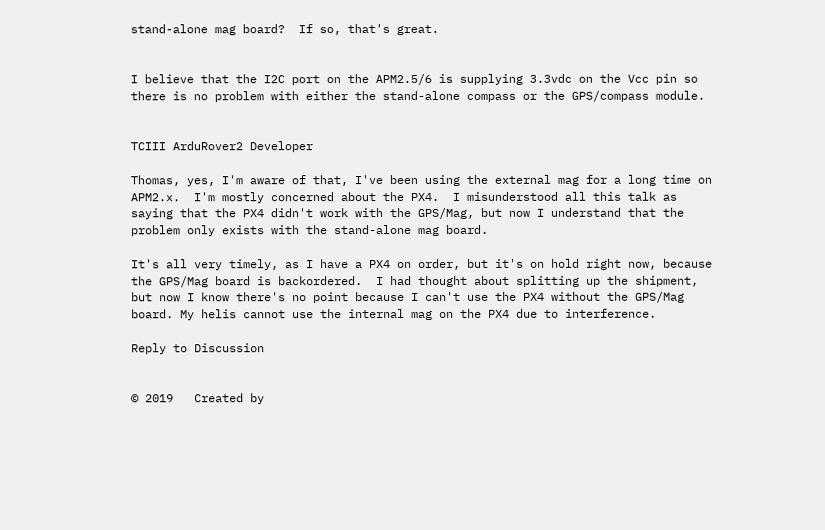stand-alone mag board?  If so, that's great.


I believe that the I2C port on the APM2.5/6 is supplying 3.3vdc on the Vcc pin so there is no problem with either the stand-alone compass or the GPS/compass module.


TCIII ArduRover2 Developer

Thomas, yes, I'm aware of that, I've been using the external mag for a long time on APM2.x.  I'm mostly concerned about the PX4.  I misunderstood all this talk as saying that the PX4 didn't work with the GPS/Mag, but now I understand that the problem only exists with the stand-alone mag board.

It's all very timely, as I have a PX4 on order, but it's on hold right now, because the GPS/Mag board is backordered.  I had thought about splitting up the shipment, but now I know there's no point because I can't use the PX4 without the GPS/Mag board. My helis cannot use the internal mag on the PX4 due to interference.

Reply to Discussion


© 2019   Created by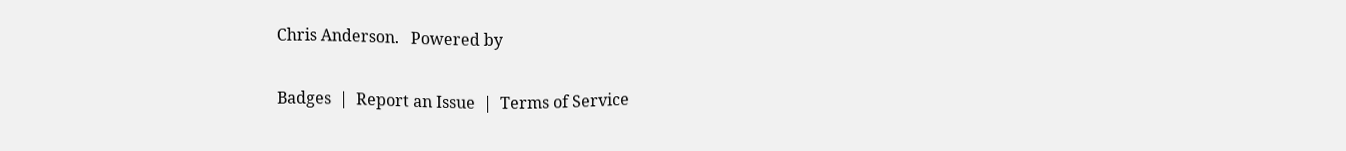Chris Anderson.   Powered by

Badges  |  Report an Issue  |  Terms of Service